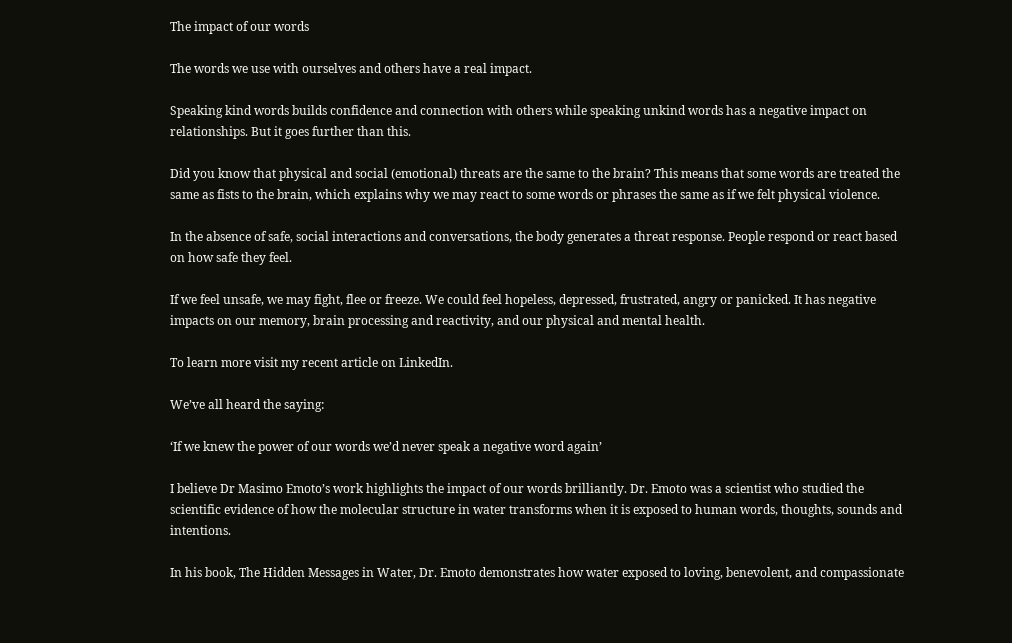The impact of our words

The words we use with ourselves and others have a real impact.

Speaking kind words builds confidence and connection with others while speaking unkind words has a negative impact on relationships. But it goes further than this.

Did you know that physical and social (emotional) threats are the same to the brain? This means that some words are treated the same as fists to the brain, which explains why we may react to some words or phrases the same as if we felt physical violence.

In the absence of safe, social interactions and conversations, the body generates a threat response. People respond or react based on how safe they feel.

If we feel unsafe, we may fight, flee or freeze. We could feel hopeless, depressed, frustrated, angry or panicked. It has negative impacts on our memory, brain processing and reactivity, and our physical and mental health.

To learn more visit my recent article on LinkedIn.

We’ve all heard the saying:

‘If we knew the power of our words we’d never speak a negative word again’

I believe Dr Masimo Emoto’s work highlights the impact of our words brilliantly. Dr. Emoto was a scientist who studied the scientific evidence of how the molecular structure in water transforms when it is exposed to human words, thoughts, sounds and intentions.

In his book, The Hidden Messages in Water, Dr. Emoto demonstrates how water exposed to loving, benevolent, and compassionate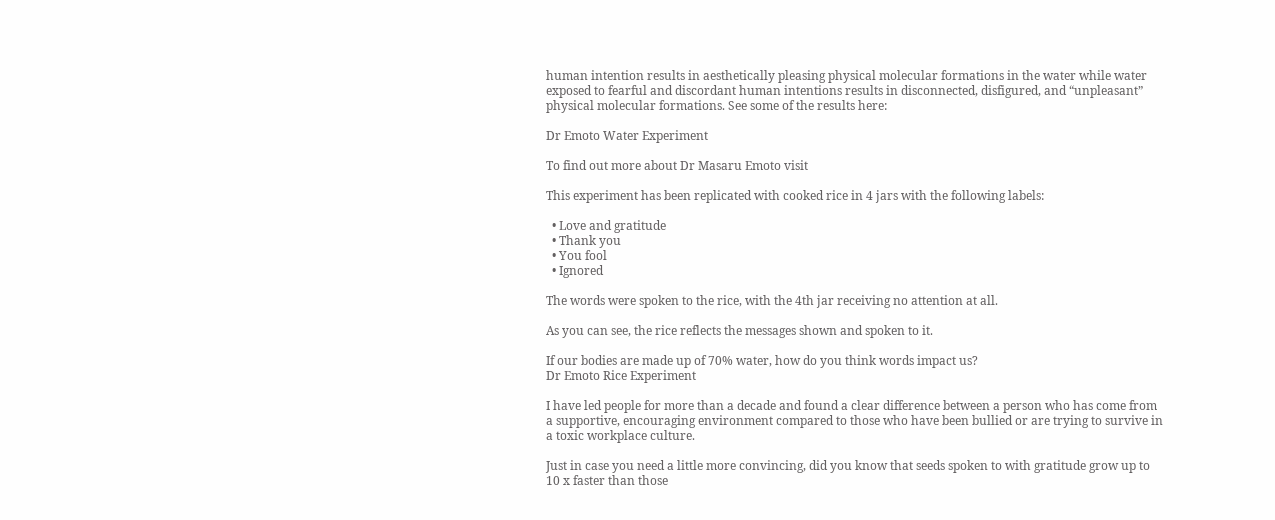human intention results in aesthetically pleasing physical molecular formations in the water while water exposed to fearful and discordant human intentions results in disconnected, disfigured, and “unpleasant” physical molecular formations. See some of the results here:

Dr Emoto Water Experiment

To find out more about Dr Masaru Emoto visit

This experiment has been replicated with cooked rice in 4 jars with the following labels:

  • Love and gratitude
  • Thank you
  • You fool
  • Ignored

The words were spoken to the rice, with the 4th jar receiving no attention at all.

As you can see, the rice reflects the messages shown and spoken to it.

If our bodies are made up of 70% water, how do you think words impact us?
Dr Emoto Rice Experiment

I have led people for more than a decade and found a clear difference between a person who has come from a supportive, encouraging environment compared to those who have been bullied or are trying to survive in a toxic workplace culture.

Just in case you need a little more convincing, did you know that seeds spoken to with gratitude grow up to 10 x faster than those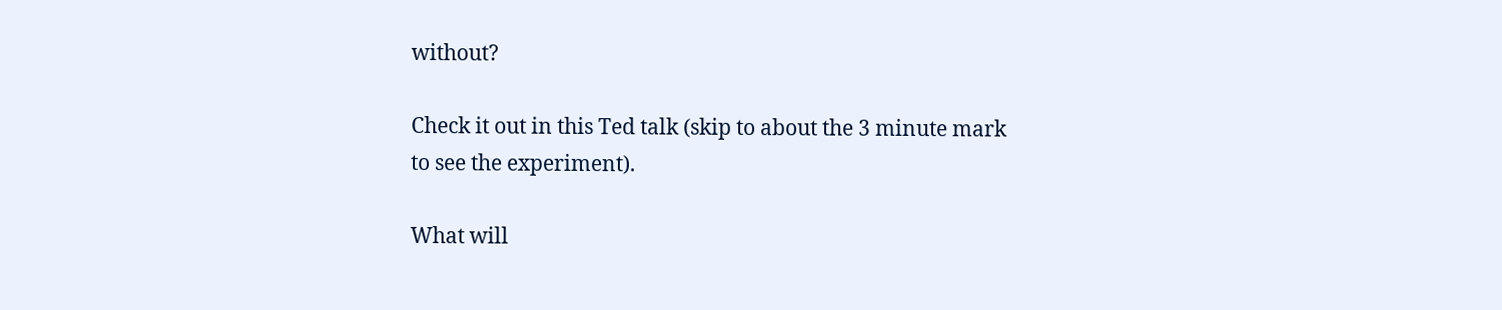without?

Check it out in this Ted talk (skip to about the 3 minute mark to see the experiment).

What will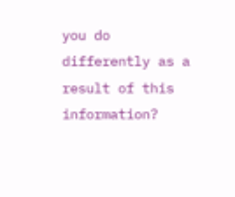you do differently as a result of this information?